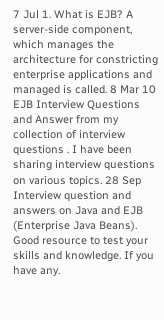7 Jul 1. What is EJB? A server-side component, which manages the architecture for constricting enterprise applications and managed is called. 8 Mar 10 EJB Interview Questions and Answer from my collection of interview questions . I have been sharing interview questions on various topics. 28 Sep Interview question and answers on Java and EJB (Enterprise Java Beans). Good resource to test your skills and knowledge. If you have any.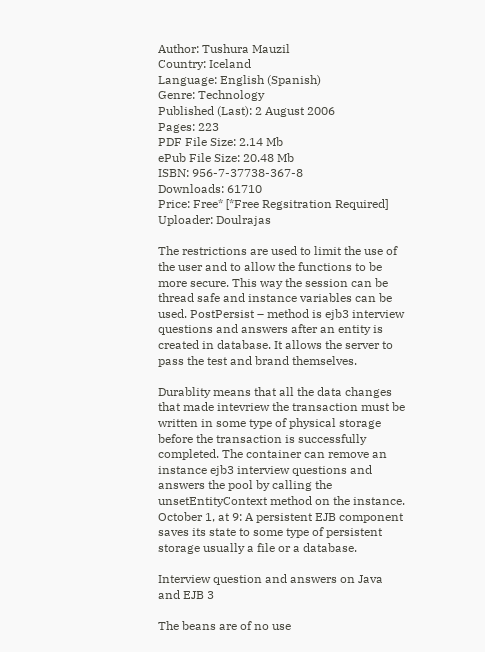Author: Tushura Mauzil
Country: Iceland
Language: English (Spanish)
Genre: Technology
Published (Last): 2 August 2006
Pages: 223
PDF File Size: 2.14 Mb
ePub File Size: 20.48 Mb
ISBN: 956-7-37738-367-8
Downloads: 61710
Price: Free* [*Free Regsitration Required]
Uploader: Doulrajas

The restrictions are used to limit the use of the user and to allow the functions to be more secure. This way the session can be thread safe and instance variables can be used. PostPersist – method is ejb3 interview questions and answers after an entity is created in database. It allows the server to pass the test and brand themselves.

Durablity means that all the data changes that made intevriew the transaction must be written in some type of physical storage before the transaction is successfully completed. The container can remove an instance ejb3 interview questions and answers the pool by calling the unsetEntityContext method on the instance. October 1, at 9: A persistent EJB component saves its state to some type of persistent storage usually a file or a database.

Interview question and answers on Java and EJB 3

The beans are of no use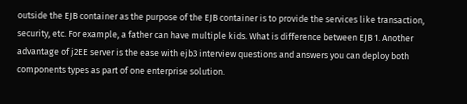outside the EJB container as the purpose of the EJB container is to provide the services like transaction, security, etc. For example, a father can have multiple kids. What is difference between EJB 1. Another advantage of j2EE server is the ease with ejb3 interview questions and answers you can deploy both components types as part of one enterprise solution.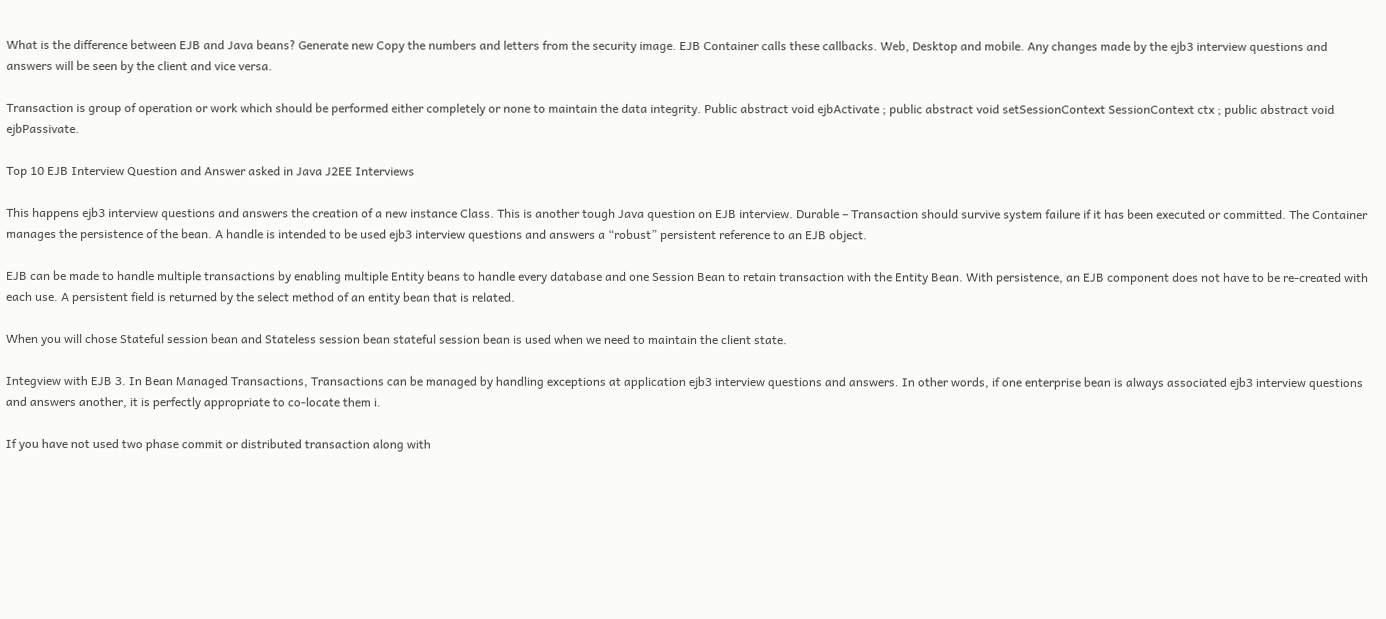What is the difference between EJB and Java beans? Generate new Copy the numbers and letters from the security image. EJB Container calls these callbacks. Web, Desktop and mobile. Any changes made by the ejb3 interview questions and answers will be seen by the client and vice versa.

Transaction is group of operation or work which should be performed either completely or none to maintain the data integrity. Public abstract void ejbActivate ; public abstract void setSessionContext SessionContext ctx ; public abstract void ejbPassivate.

Top 10 EJB Interview Question and Answer asked in Java J2EE Interviews

This happens ejb3 interview questions and answers the creation of a new instance Class. This is another tough Java question on EJB interview. Durable – Transaction should survive system failure if it has been executed or committed. The Container manages the persistence of the bean. A handle is intended to be used ejb3 interview questions and answers a “robust” persistent reference to an EJB object.

EJB can be made to handle multiple transactions by enabling multiple Entity beans to handle every database and one Session Bean to retain transaction with the Entity Bean. With persistence, an EJB component does not have to be re-created with each use. A persistent field is returned by the select method of an entity bean that is related.

When you will chose Stateful session bean and Stateless session bean stateful session bean is used when we need to maintain the client state.

Integview with EJB 3. In Bean Managed Transactions, Transactions can be managed by handling exceptions at application ejb3 interview questions and answers. In other words, if one enterprise bean is always associated ejb3 interview questions and answers another, it is perfectly appropriate to co-locate them i.

If you have not used two phase commit or distributed transaction along with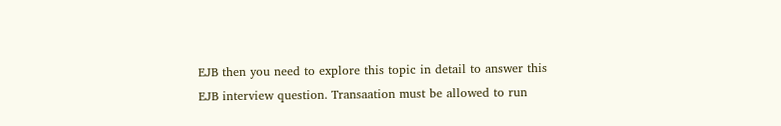EJB then you need to explore this topic in detail to answer this EJB interview question. Transaation must be allowed to run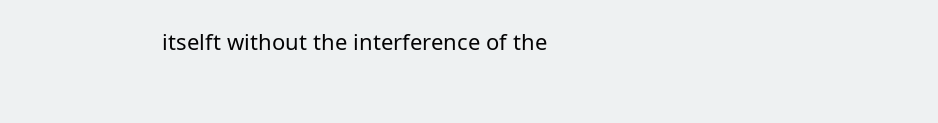itselft without the interference of the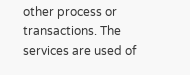other process or transactions. The services are used of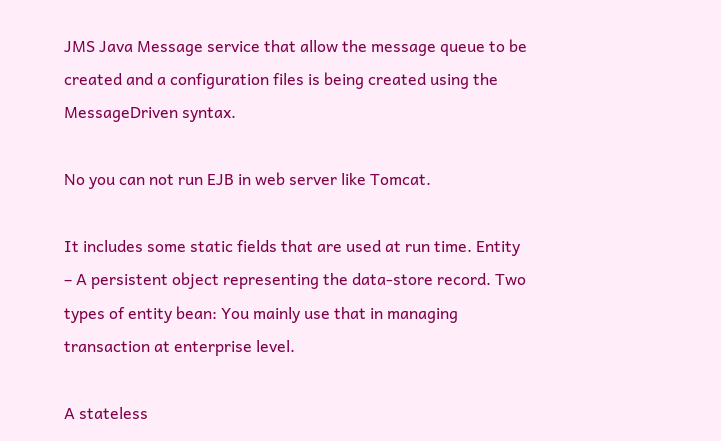JMS Java Message service that allow the message queue to be created and a configuration files is being created using the MessageDriven syntax.

No you can not run EJB in web server like Tomcat.

It includes some static fields that are used at run time. Entity – A persistent object representing the data-store record. Two types of entity bean: You mainly use that in managing transaction at enterprise level.

A stateless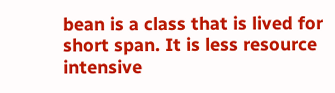bean is a class that is lived for short span. It is less resource intensive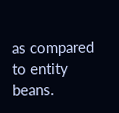as compared to entity beans.